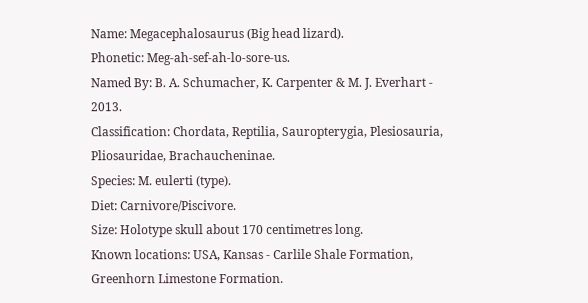Name: Megacephalosaurus (Big head lizard).
Phonetic: Meg-ah-sef-ah-lo-sore-us.
Named By: B. A. Schumacher, K. Carpenter & M. J. Everhart - 2013.
Classification: Chordata, Reptilia, Sauropterygia, Plesiosauria, Pliosauridae, Brachaucheninae.
Species: M. eulerti (type).
Diet: Carnivore/Piscivore.
Size: Holotype skull about 170 centimetres long.
Known locations: USA, Kansas - Carlile Shale Formation, Greenhorn Limestone Formation.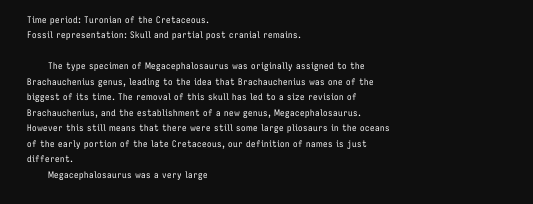Time period: Turonian of the Cretaceous.
Fossil representation: Skull and partial post cranial remains.

       The type specimen of Megacephalosaurus was originally assigned to the Brachauchenius genus, leading to the idea that Brachauchenius was one of the biggest of its time. The removal of this skull has led to a size revision of Brachauchenius, and the establishment of a new genus, Megacephalosaurus. However this still means that there were still some large pliosaurs in the oceans of the early portion of the late Cretaceous, our definition of names is just different.
       Megacephalosaurus was a very large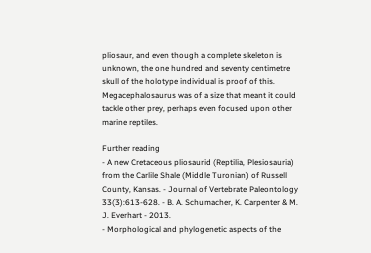pliosaur, and even though a complete skeleton is unknown, the one hundred and seventy centimetre skull of the holotype individual is proof of this. Megacephalosaurus was of a size that meant it could tackle other prey, perhaps even focused upon other marine reptiles.

Further reading
- A new Cretaceous pliosaurid (Reptilia, Plesiosauria) from the Carlile Shale (Middle Turonian) of Russell County, Kansas. - Journal of Vertebrate Paleontology 33(3):613-628. - B. A. Schumacher, K. Carpenter & M. J. Everhart - 2013.
- Morphological and phylogenetic aspects of the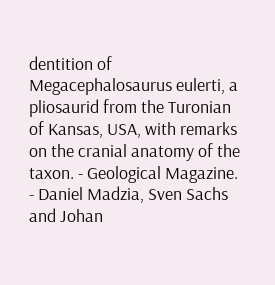dentition of Megacephalosaurus eulerti, a pliosaurid from the Turonian of Kansas, USA, with remarks on the cranial anatomy of the taxon. - Geological Magazine. - Daniel Madzia, Sven Sachs and Johan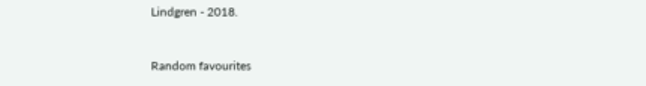Lindgren - 2018.


Random favourites